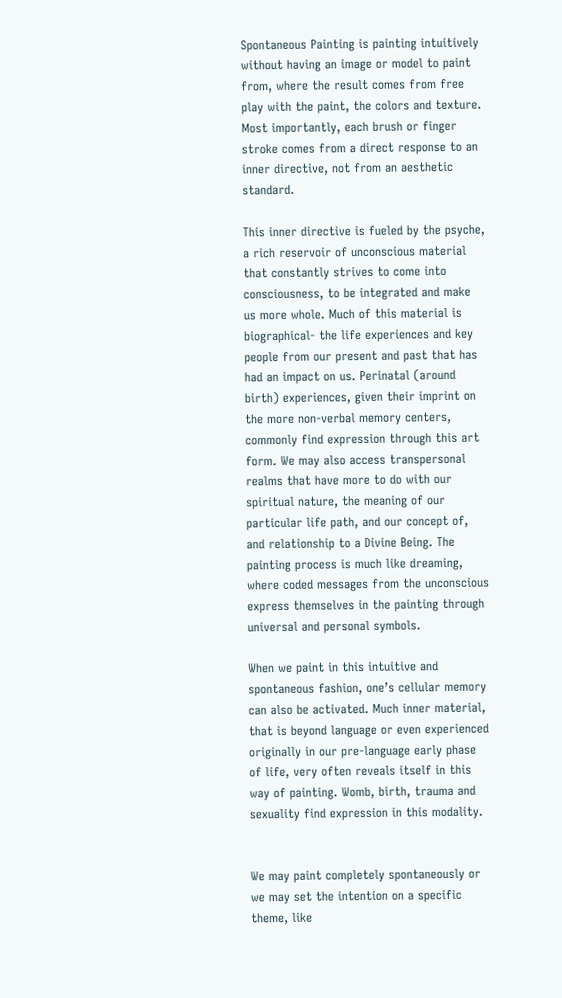Spontaneous Painting is painting intuitively without having an image or model to paint from, where the result comes from free play with the paint, the colors and texture. Most importantly, each brush or finger stroke comes from a direct response to an inner directive, not from an aesthetic standard.

This inner directive is fueled by the psyche, a rich reservoir of unconscious material that constantly strives to come into consciousness, to be integrated and make us more whole. Much of this material is biographical- the life experiences and key people from our present and past that has had an impact on us. Perinatal (around birth) experiences, given their imprint on the more non-verbal memory centers, commonly find expression through this art form. We may also access transpersonal realms that have more to do with our spiritual nature, the meaning of our particular life path, and our concept of, and relationship to a Divine Being. The painting process is much like dreaming, where coded messages from the unconscious express themselves in the painting through universal and personal symbols.

When we paint in this intuitive and spontaneous fashion, one’s cellular memory can also be activated. Much inner material, that is beyond language or even experienced originally in our pre-language early phase of life, very often reveals itself in this way of painting. Womb, birth, trauma and sexuality find expression in this modality.


We may paint completely spontaneously or we may set the intention on a specific theme, like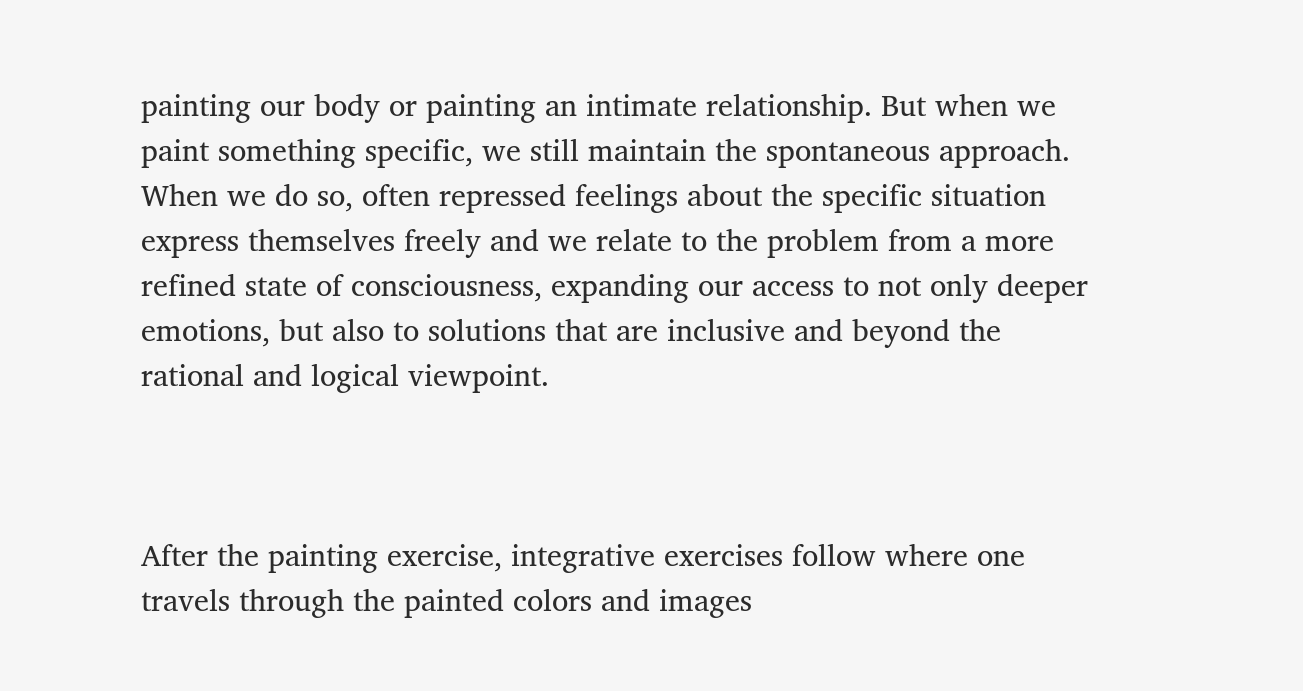painting our body or painting an intimate relationship. But when we paint something specific, we still maintain the spontaneous approach. When we do so, often repressed feelings about the specific situation express themselves freely and we relate to the problem from a more refined state of consciousness, expanding our access to not only deeper emotions, but also to solutions that are inclusive and beyond the rational and logical viewpoint.



After the painting exercise, integrative exercises follow where one travels through the painted colors and images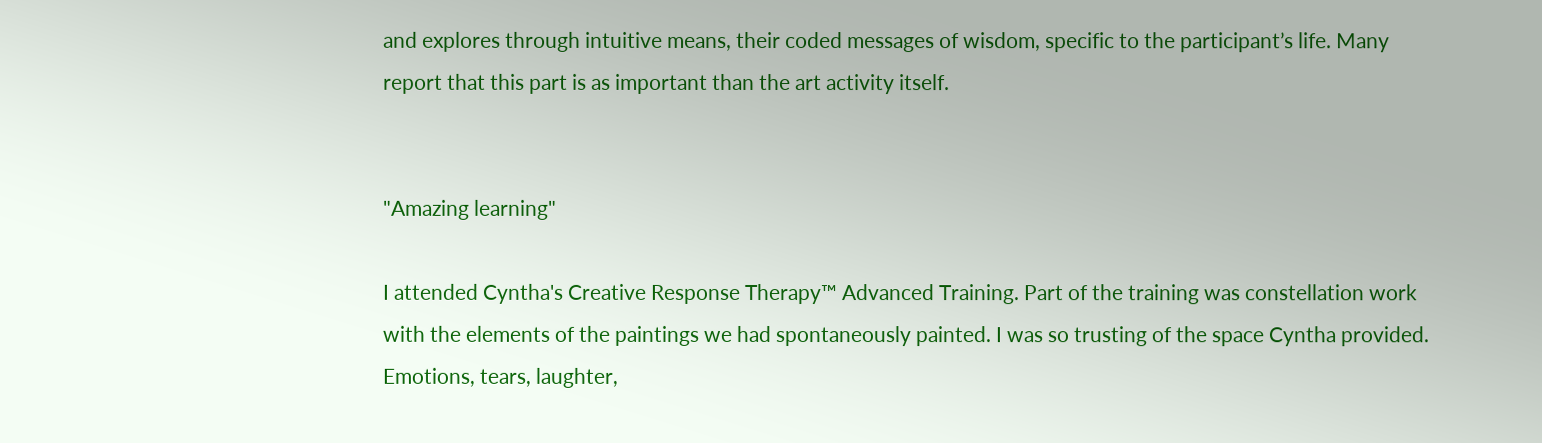and explores through intuitive means, their coded messages of wisdom, specific to the participant’s life. Many report that this part is as important than the art activity itself.


"Amazing learning"

I attended Cyntha's Creative Response Therapy™ Advanced Training. Part of the training was constellation work with the elements of the paintings we had spontaneously painted. I was so trusting of the space Cyntha provided.  Emotions, tears, laughter,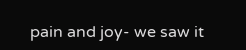pain and joy- we saw it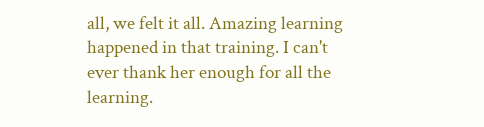all, we felt it all. Amazing learning happened in that training. I can't ever thank her enough for all the learning.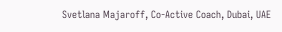Svetlana Majaroff, Co-Active Coach, Dubai, UAE